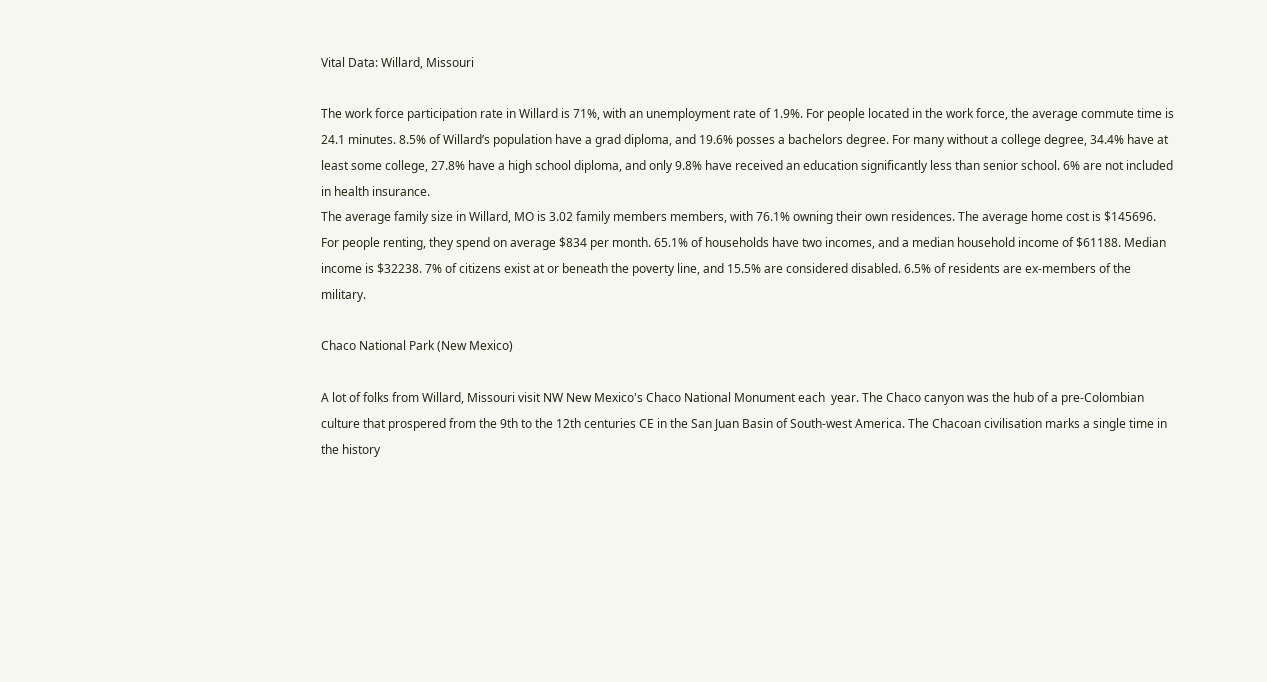Vital Data: Willard, Missouri

The work force participation rate in Willard is 71%, with an unemployment rate of 1.9%. For people located in the work force, the average commute time is 24.1 minutes. 8.5% of Willard’s population have a grad diploma, and 19.6% posses a bachelors degree. For many without a college degree, 34.4% have at least some college, 27.8% have a high school diploma, and only 9.8% have received an education significantly less than senior school. 6% are not included in health insurance.
The average family size in Willard, MO is 3.02 family members members, with 76.1% owning their own residences. The average home cost is $145696. For people renting, they spend on average $834 per month. 65.1% of households have two incomes, and a median household income of $61188. Median income is $32238. 7% of citizens exist at or beneath the poverty line, and 15.5% are considered disabled. 6.5% of residents are ex-members of the military.

Chaco National Park (New Mexico)

A lot of folks from Willard, Missouri visit NW New Mexico's Chaco National Monument each  year. The Chaco canyon was the hub of a pre-Colombian culture that prospered from the 9th to the 12th centuries CE in the San Juan Basin of South-west America. The Chacoan civilisation marks a single time in the history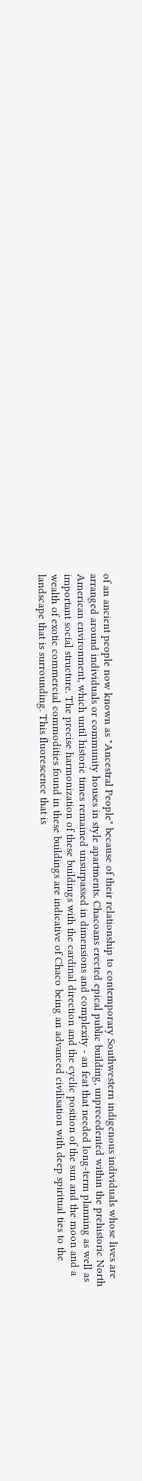of an ancient people now known as "Ancestral People" because of their relationship to contemporary Southwestern indigenous individuals whose lives are arranged around individuals or community houses in style apartments. Chacoans erected epical public building, unprecedented within the prehistoric North American environment, which until historic times remained unsurpassed in dimensions and complexity - an feat that needed long-term planning as well as important social structure. The precise harmonization of these buildings with the cardinal direction and the cyclic position of the sun and the moon and a wealth of exotic commercial commodities found in these buildings are indicative of Chaco being an advanced civilisation with deep spiritual ties to the landscape that is surrounding. This fluorescence that is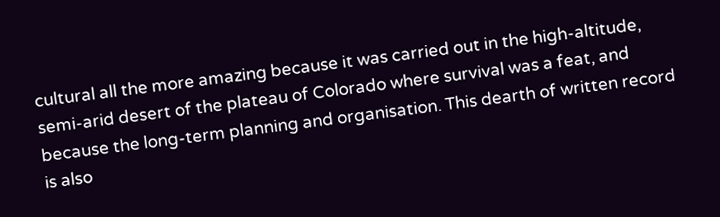cultural all the more amazing because it was carried out in the high-altitude, semi-arid desert of the plateau of Colorado where survival was a feat, and because the long-term planning and organisation. This dearth of written record is also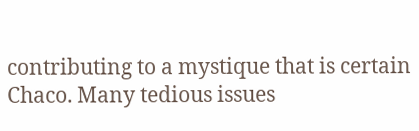contributing to a mystique that is certain Chaco. Many tedious issues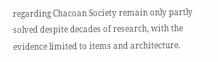regarding Chacoan Society remain only partly solved despite decades of research, with the evidence limited to items and architecture.